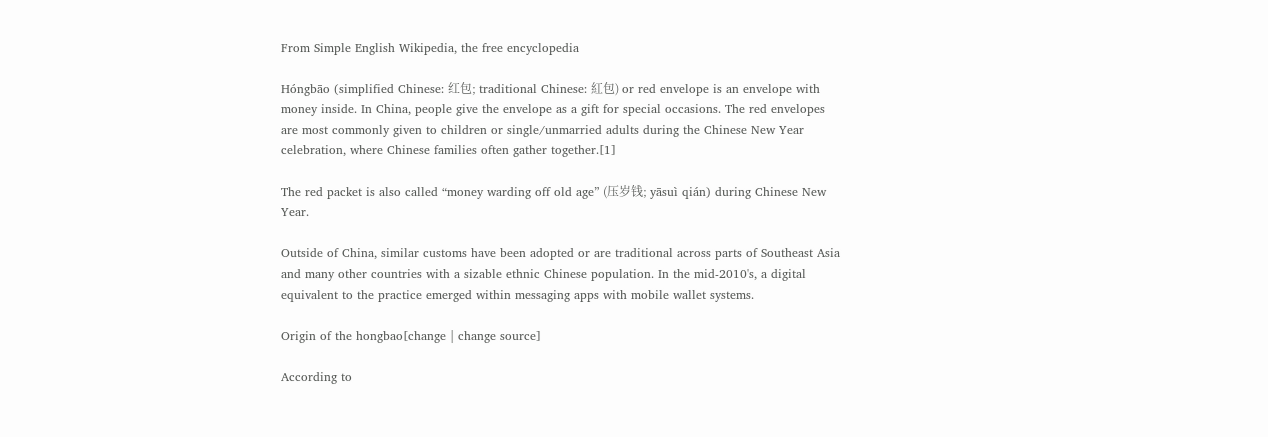From Simple English Wikipedia, the free encyclopedia

Hóngbāo (simplified Chinese: 红包; traditional Chinese: 紅包) or red envelope is an envelope with money inside. In China, people give the envelope as a gift for special occasions. The red envelopes are most commonly given to children or single/unmarried adults during the Chinese New Year celebration, where Chinese families often gather together.[1]

The red packet is also called “money warding off old age” (压岁钱; yāsuì qián) during Chinese New Year.

Outside of China, similar customs have been adopted or are traditional across parts of Southeast Asia and many other countries with a sizable ethnic Chinese population. In the mid-2010's, a digital equivalent to the practice emerged within messaging apps with mobile wallet systems.

Origin of the hongbao[change | change source]

According to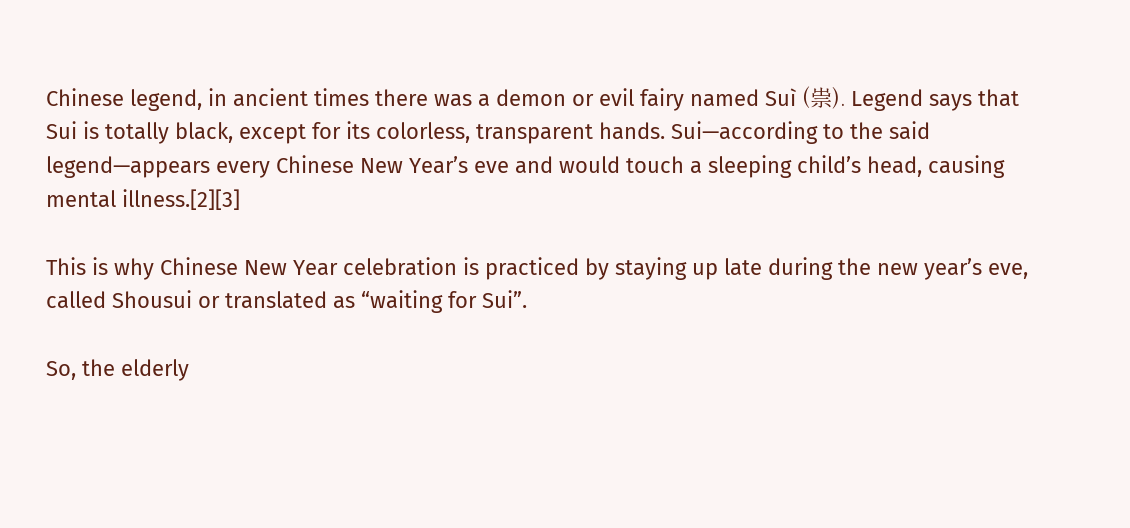Chinese legend, in ancient times there was a demon or evil fairy named Suì (祟). Legend says that Sui is totally black, except for its colorless, transparent hands. Sui—according to the said legend—appears every Chinese New Year’s eve and would touch a sleeping child’s head, causing mental illness.[2][3]

This is why Chinese New Year celebration is practiced by staying up late during the new year’s eve, called Shousui or translated as “waiting for Sui”.

So, the elderly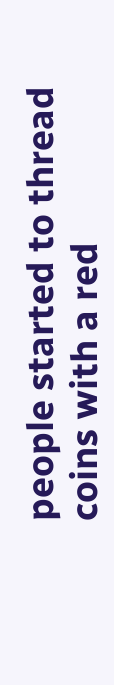people started to thread coins with a red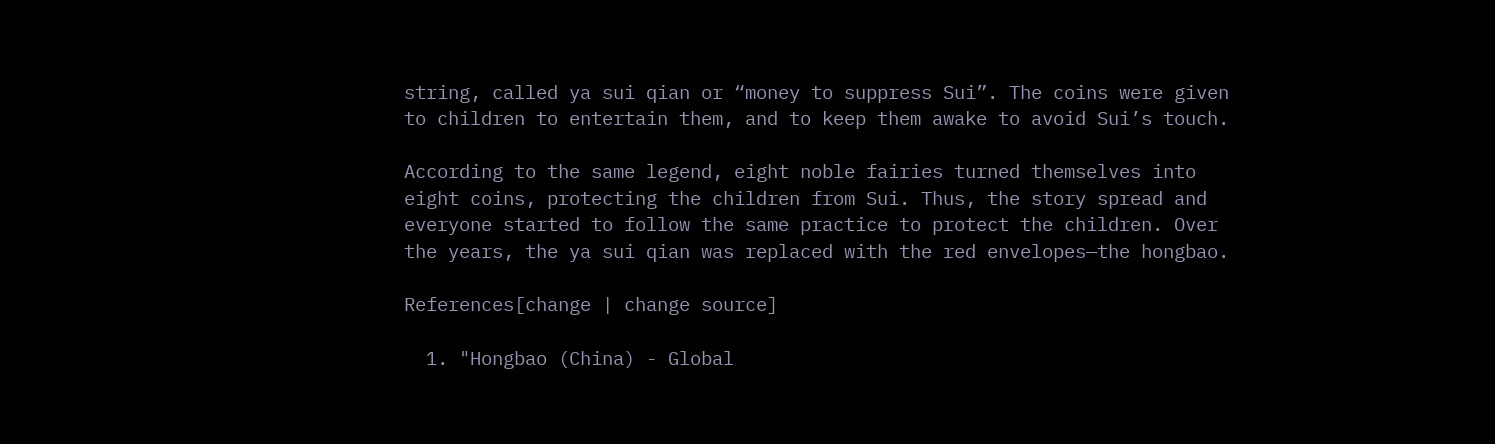string, called ya sui qian or “money to suppress Sui”. The coins were given to children to entertain them, and to keep them awake to avoid Sui’s touch.

According to the same legend, eight noble fairies turned themselves into eight coins, protecting the children from Sui. Thus, the story spread and everyone started to follow the same practice to protect the children. Over the years, the ya sui qian was replaced with the red envelopes—the hongbao.

References[change | change source]

  1. "Hongbao (China) - Global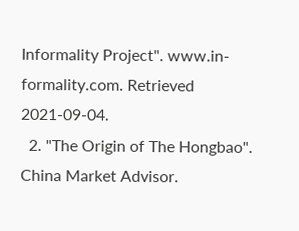Informality Project". www.in-formality.com. Retrieved 2021-09-04.
  2. "The Origin of The Hongbao". China Market Advisor.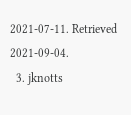2021-07-11. Retrieved 2021-09-04.
  3. jknotts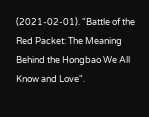(2021-02-01). "Battle of the Red Packet: The Meaning Behind the Hongbao We All Know and Love".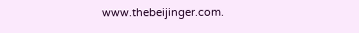www.thebeijinger.com.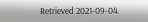Retrieved 2021-09-04.